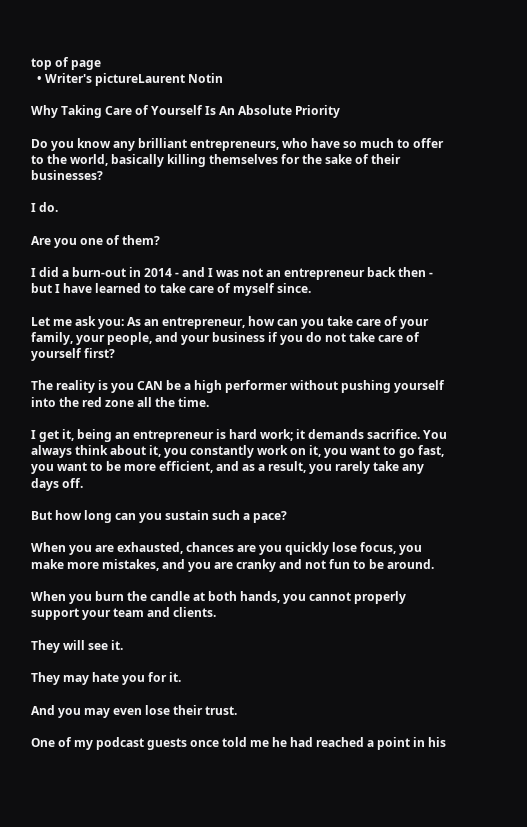top of page
  • Writer's pictureLaurent Notin

Why Taking Care of Yourself Is An Absolute Priority

Do you know any brilliant entrepreneurs, who have so much to offer to the world, basically killing themselves for the sake of their businesses?

I do.

Are you one of them?

I did a burn-out in 2014 - and I was not an entrepreneur back then - but I have learned to take care of myself since.

Let me ask you: As an entrepreneur, how can you take care of your family, your people, and your business if you do not take care of yourself first?

The reality is you CAN be a high performer without pushing yourself into the red zone all the time.

I get it, being an entrepreneur is hard work; it demands sacrifice. You always think about it, you constantly work on it, you want to go fast, you want to be more efficient, and as a result, you rarely take any days off.

But how long can you sustain such a pace?

When you are exhausted, chances are you quickly lose focus, you make more mistakes, and you are cranky and not fun to be around.

When you burn the candle at both hands, you cannot properly support your team and clients.

They will see it.

They may hate you for it.

And you may even lose their trust.

One of my podcast guests once told me he had reached a point in his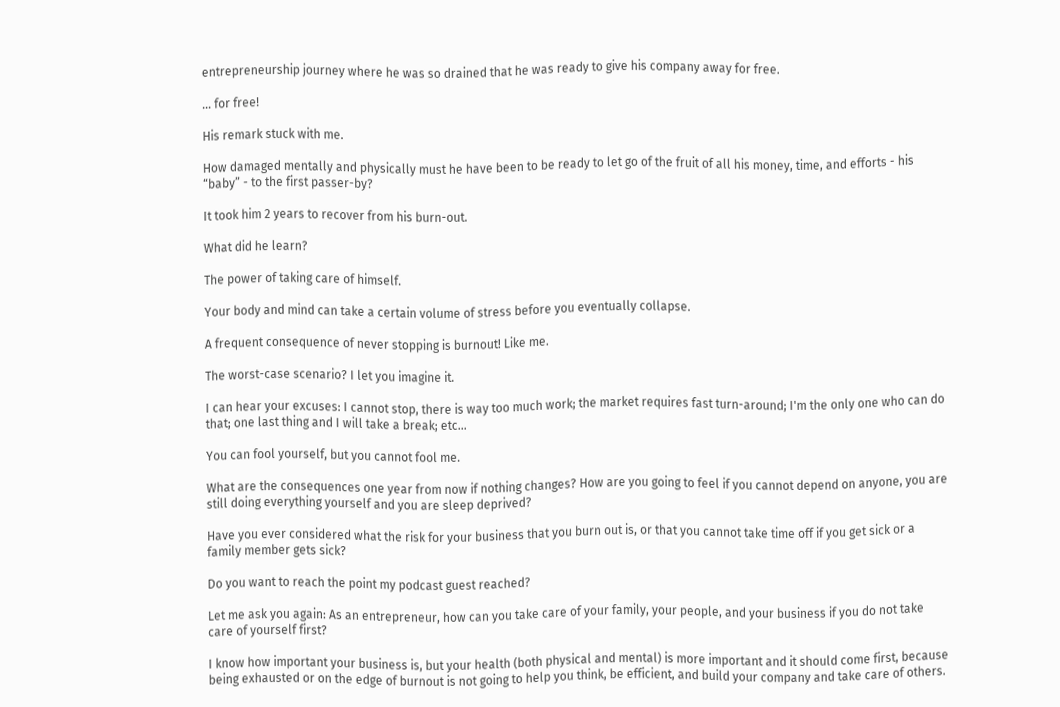entrepreneurship journey where he was so drained that he was ready to give his company away for free.

… for free!

His remark stuck with me.

How damaged mentally and physically must he have been to be ready to let go of the fruit of all his money, time, and efforts - his “baby” - to the first passer-by?

It took him 2 years to recover from his burn-out.

What did he learn?

The power of taking care of himself.

Your body and mind can take a certain volume of stress before you eventually collapse.

A frequent consequence of never stopping is burnout! Like me.

The worst-case scenario? I let you imagine it.

I can hear your excuses: I cannot stop, there is way too much work; the market requires fast turn-around; I'm the only one who can do that; one last thing and I will take a break; etc...

You can fool yourself, but you cannot fool me.

What are the consequences one year from now if nothing changes? How are you going to feel if you cannot depend on anyone, you are still doing everything yourself and you are sleep deprived?

Have you ever considered what the risk for your business that you burn out is, or that you cannot take time off if you get sick or a family member gets sick?

Do you want to reach the point my podcast guest reached?

Let me ask you again: As an entrepreneur, how can you take care of your family, your people, and your business if you do not take care of yourself first?

I know how important your business is, but your health (both physical and mental) is more important and it should come first, because being exhausted or on the edge of burnout is not going to help you think, be efficient, and build your company and take care of others.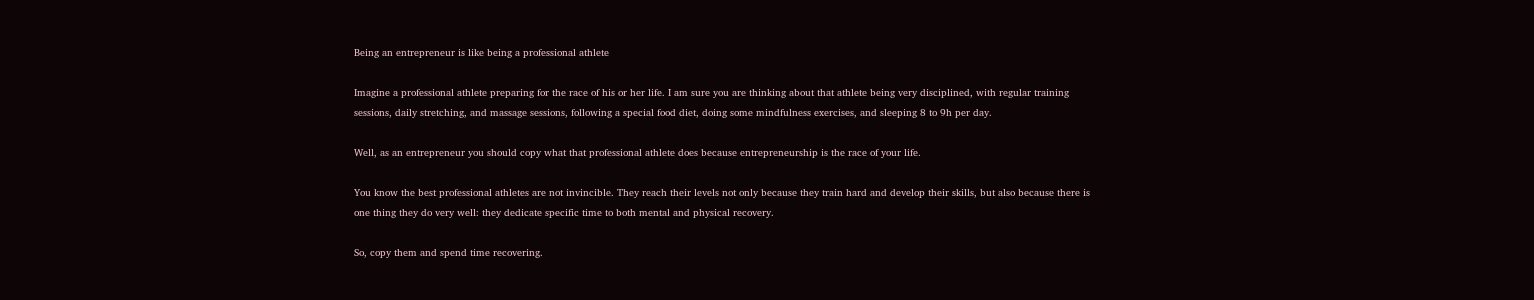Being an entrepreneur is like being a professional athlete

Imagine a professional athlete preparing for the race of his or her life. I am sure you are thinking about that athlete being very disciplined, with regular training sessions, daily stretching, and massage sessions, following a special food diet, doing some mindfulness exercises, and sleeping 8 to 9h per day.

Well, as an entrepreneur you should copy what that professional athlete does because entrepreneurship is the race of your life.

You know the best professional athletes are not invincible. They reach their levels not only because they train hard and develop their skills, but also because there is one thing they do very well: they dedicate specific time to both mental and physical recovery.

So, copy them and spend time recovering.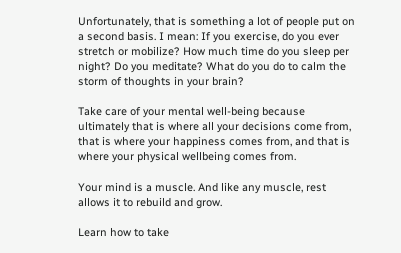Unfortunately, that is something a lot of people put on a second basis. I mean: If you exercise, do you ever stretch or mobilize? How much time do you sleep per night? Do you meditate? What do you do to calm the storm of thoughts in your brain?

Take care of your mental well-being because ultimately that is where all your decisions come from, that is where your happiness comes from, and that is where your physical wellbeing comes from.

Your mind is a muscle. And like any muscle, rest allows it to rebuild and grow.

Learn how to take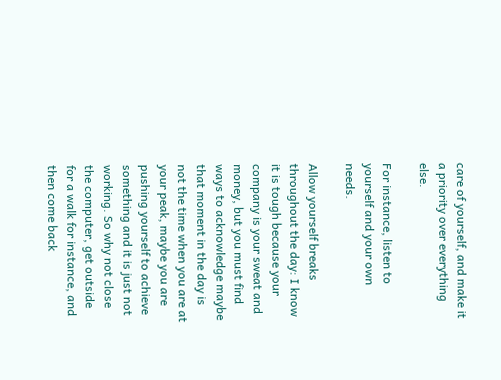care of yourself, and make it a priority over everything else.

For instance, listen to yourself and your own needs.

Allow yourself breaks throughout the day: I know it is tough because your company is your sweat and money, but you must find ways to acknowledge maybe that moment in the day is not the time when you are at your peak, maybe you are pushing yourself to achieve something and it is just not working. So why not close the computer, get outside for a walk for instance, and then come back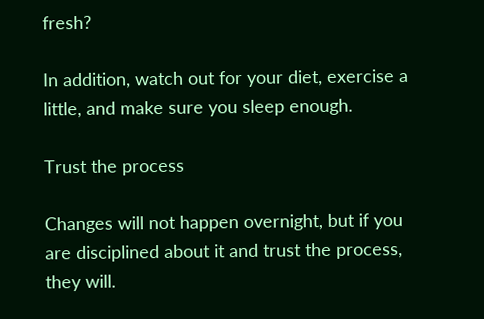fresh?

In addition, watch out for your diet, exercise a little, and make sure you sleep enough.

Trust the process

Changes will not happen overnight, but if you are disciplined about it and trust the process, they will.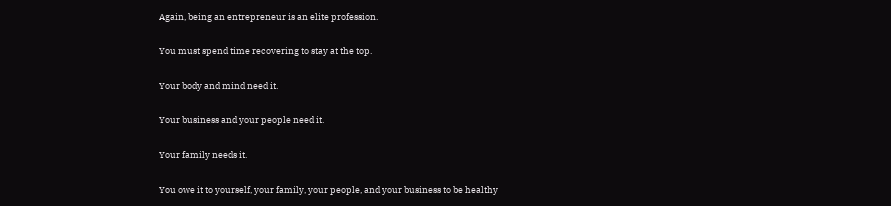Again, being an entrepreneur is an elite profession.

You must spend time recovering to stay at the top.

Your body and mind need it.

Your business and your people need it.

Your family needs it.

You owe it to yourself, your family, your people, and your business to be healthy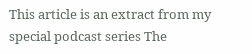This article is an extract from my special podcast series The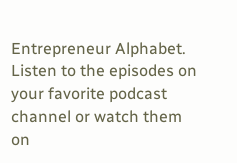Entrepreneur Alphabet. Listen to the episodes on your favorite podcast channel or watch them on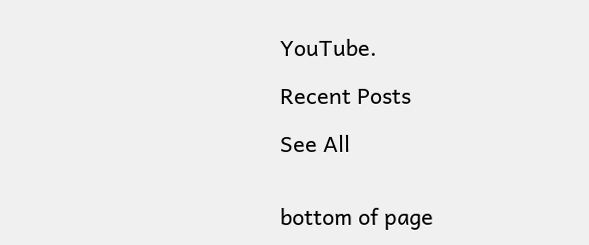YouTube.

Recent Posts

See All


bottom of page